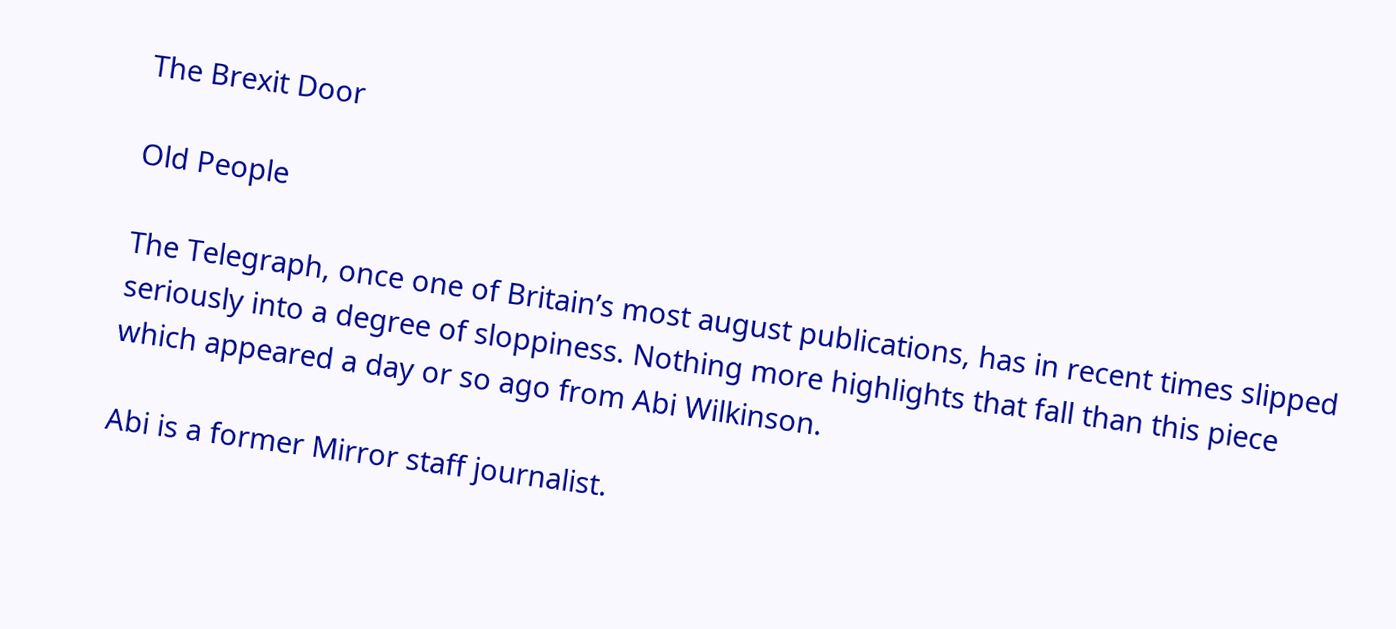The Brexit Door

Old People

The Telegraph, once one of Britain’s most august publications, has in recent times slipped seriously into a degree of sloppiness. Nothing more highlights that fall than this piece which appeared a day or so ago from Abi Wilkinson.

Abi is a former Mirror staff journalist.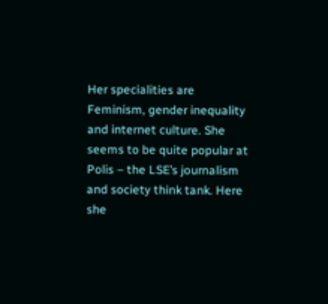Her specialities are Feminism, gender inequality and internet culture. She seems to be quite popular at Polis – the LSE’s journalism and society think tank. Here she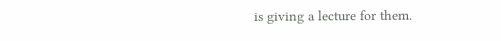is giving a lecture for them.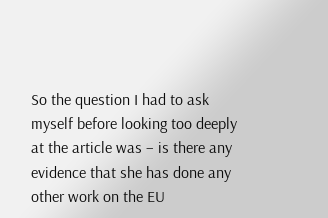So the question I had to ask myself before looking too deeply at the article was – is there any evidence that she has done any other work on the EU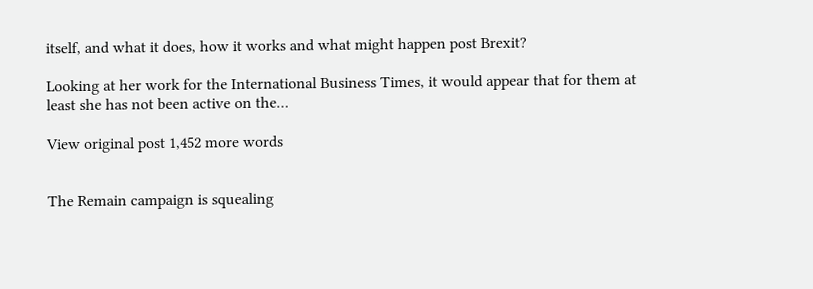itself, and what it does, how it works and what might happen post Brexit?

Looking at her work for the International Business Times, it would appear that for them at least she has not been active on the…

View original post 1,452 more words


The Remain campaign is squealing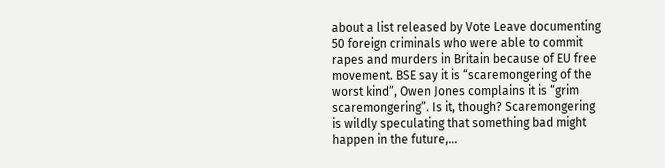about a list released by Vote Leave documenting 50 foreign criminals who were able to commit rapes and murders in Britain because of EU free movement. BSE say it is “scaremongering of the worst kind”, Owen Jones complains it is “grim scaremongering”. Is it, though? Scaremongering is wildly speculating that something bad might happen in the future,…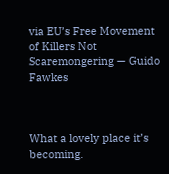via EU’s Free Movement of Killers Not Scaremongering — Guido Fawkes



What a lovely place it’s becoming.